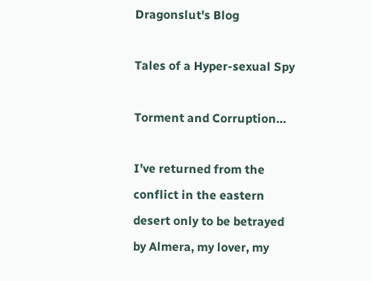Dragonslut's Blog

Tales of a Hyper-sexual Spy

Torment and Corruption…

I’ve returned from the conflict in the eastern desert only to be betrayed by Almera, my lover, my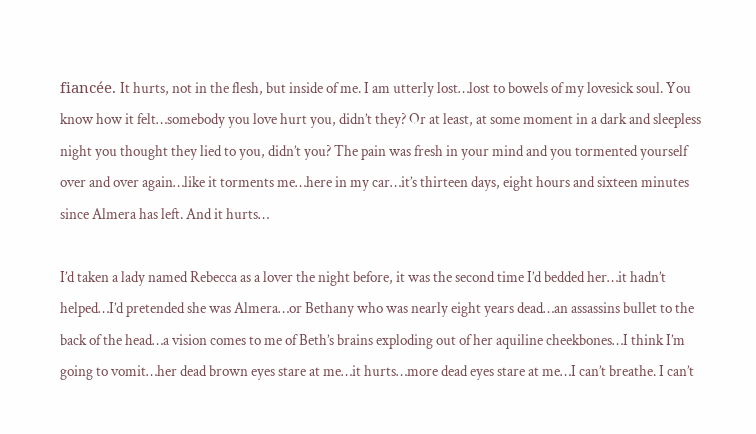fiancée. It hurts, not in the flesh, but inside of me. I am utterly lost…lost to bowels of my lovesick soul. You know how it felt…somebody you love hurt you, didn’t they? Or at least, at some moment in a dark and sleepless night you thought they lied to you, didn’t you? The pain was fresh in your mind and you tormented yourself over and over again…like it torments me…here in my car…it’s thirteen days, eight hours and sixteen minutes since Almera has left. And it hurts…

I’d taken a lady named Rebecca as a lover the night before, it was the second time I’d bedded her…it hadn’t helped…I’d pretended she was Almera…or Bethany who was nearly eight years dead…an assassins bullet to the back of the head…a vision comes to me of Beth’s brains exploding out of her aquiline cheekbones…I think I’m going to vomit…her dead brown eyes stare at me…it hurts…more dead eyes stare at me…I can’t breathe. I can’t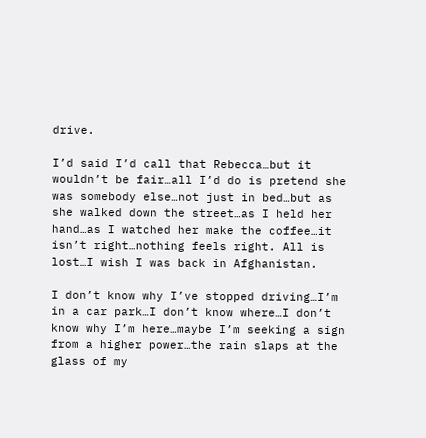drive.

I’d said I’d call that Rebecca…but it wouldn’t be fair…all I’d do is pretend she was somebody else…not just in bed…but as she walked down the street…as I held her hand…as I watched her make the coffee…it isn’t right…nothing feels right. All is lost…I wish I was back in Afghanistan.

I don’t know why I’ve stopped driving…I’m in a car park…I don’t know where…I don’t know why I’m here…maybe I’m seeking a sign from a higher power…the rain slaps at the glass of my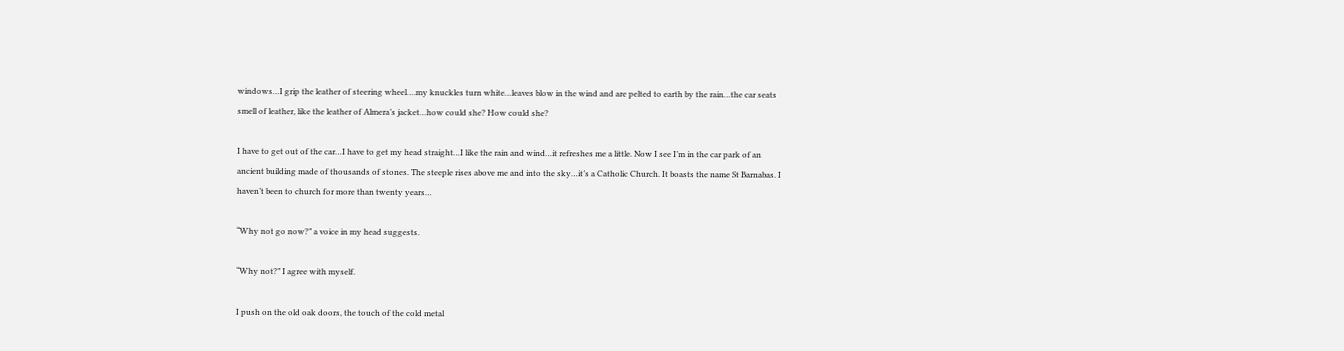windows…I grip the leather of steering wheel….my knuckles turn white…leaves blow in the wind and are pelted to earth by the rain…the car seats smell of leather, like the leather of Almera’s jacket…how could she? How could she?

I have to get out of the car…I have to get my head straight…I like the rain and wind…it refreshes me a little. Now I see I’m in the car park of an ancient building made of thousands of stones. The steeple rises above me and into the sky…it’s a Catholic Church. It boasts the name St Barnabas. I haven’t been to church for more than twenty years…

“Why not go now?” a voice in my head suggests.

“Why not?” I agree with myself.

I push on the old oak doors, the touch of the cold metal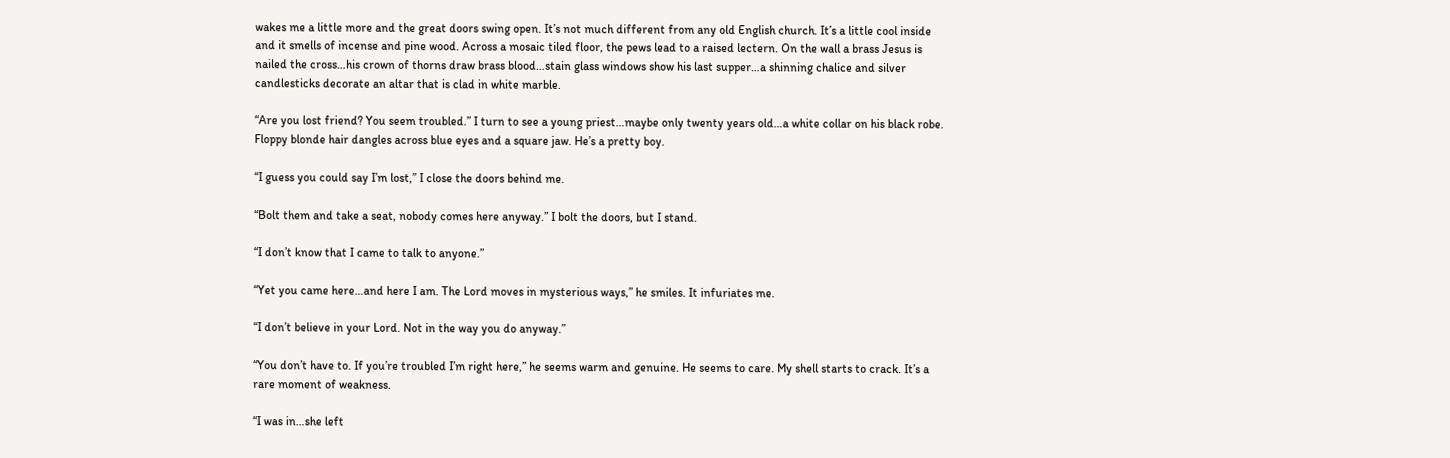wakes me a little more and the great doors swing open. It’s not much different from any old English church. It’s a little cool inside and it smells of incense and pine wood. Across a mosaic tiled floor, the pews lead to a raised lectern. On the wall a brass Jesus is nailed the cross…his crown of thorns draw brass blood…stain glass windows show his last supper…a shinning chalice and silver candlesticks decorate an altar that is clad in white marble.

“Are you lost friend? You seem troubled.” I turn to see a young priest…maybe only twenty years old…a white collar on his black robe. Floppy blonde hair dangles across blue eyes and a square jaw. He’s a pretty boy.

“I guess you could say I’m lost,” I close the doors behind me.

“Bolt them and take a seat, nobody comes here anyway.” I bolt the doors, but I stand.

“I don’t know that I came to talk to anyone.”

“Yet you came here…and here I am. The Lord moves in mysterious ways,” he smiles. It infuriates me.

“I don’t believe in your Lord. Not in the way you do anyway.”

“You don’t have to. If you’re troubled I’m right here,” he seems warm and genuine. He seems to care. My shell starts to crack. It’s a rare moment of weakness.

“I was in…she left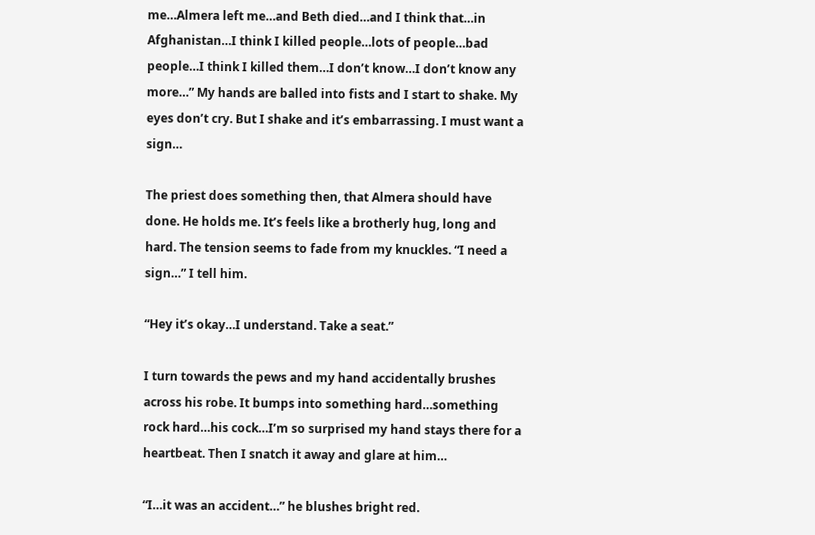me…Almera left me…and Beth died…and I think that…in Afghanistan…I think I killed people…lots of people…bad people…I think I killed them…I don’t know…I don’t know any more…” My hands are balled into fists and I start to shake. My eyes don’t cry. But I shake and it’s embarrassing. I must want a sign…

The priest does something then, that Almera should have done. He holds me. It’s feels like a brotherly hug, long and hard. The tension seems to fade from my knuckles. “I need a sign…” I tell him.

“Hey it’s okay…I understand. Take a seat.”

I turn towards the pews and my hand accidentally brushes across his robe. It bumps into something hard…something rock hard…his cock…I’m so surprised my hand stays there for a heartbeat. Then I snatch it away and glare at him…

“I…it was an accident…” he blushes bright red.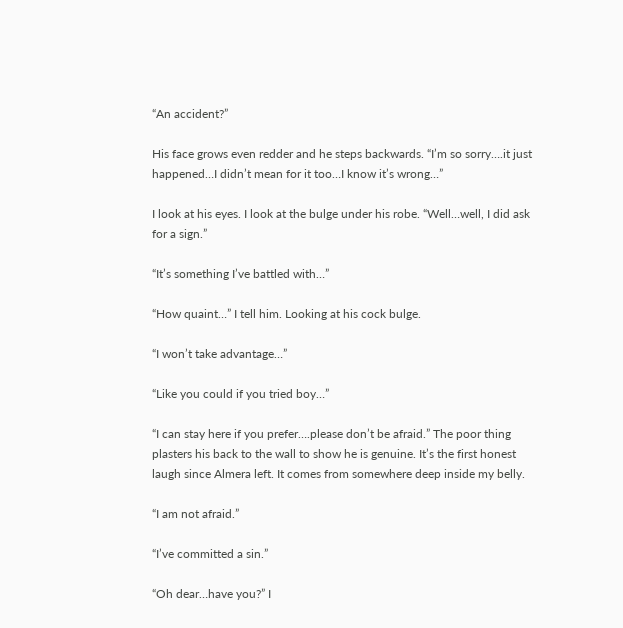“An accident?”

His face grows even redder and he steps backwards. “I’m so sorry….it just happened…I didn’t mean for it too…I know it’s wrong…”

I look at his eyes. I look at the bulge under his robe. “Well…well, I did ask for a sign.”

“It’s something I’ve battled with…”

“How quaint…” I tell him. Looking at his cock bulge.

“I won’t take advantage…”

“Like you could if you tried boy…”

“I can stay here if you prefer….please don’t be afraid.” The poor thing plasters his back to the wall to show he is genuine. It’s the first honest laugh since Almera left. It comes from somewhere deep inside my belly.

“I am not afraid.”

“I’ve committed a sin.”

“Oh dear…have you?” I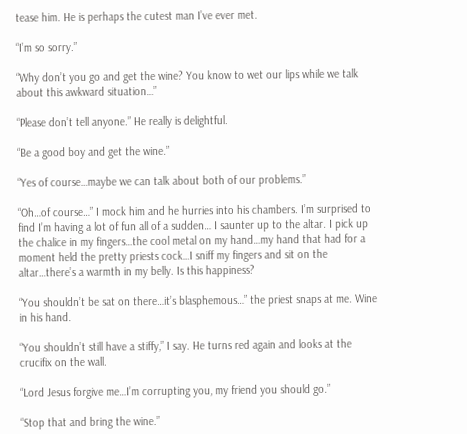tease him. He is perhaps the cutest man I’ve ever met.

“I’m so sorry.”

“Why don’t you go and get the wine? You know to wet our lips while we talk about this awkward situation…”

“Please don’t tell anyone.” He really is delightful.

“Be a good boy and get the wine.”

“Yes of course…maybe we can talk about both of our problems.”

“Oh…of course…” I mock him and he hurries into his chambers. I’m surprised to find I’m having a lot of fun all of a sudden… I saunter up to the altar. I pick up the chalice in my fingers…the cool metal on my hand…my hand that had for a moment held the pretty priests cock…I sniff my fingers and sit on the altar…there’s a warmth in my belly. Is this happiness?

“You shouldn’t be sat on there…it’s blasphemous…” the priest snaps at me. Wine in his hand.

“You shouldn’t still have a stiffy,” I say. He turns red again and looks at the crucifix on the wall.

“Lord Jesus forgive me…I’m corrupting you, my friend you should go.”

“Stop that and bring the wine.”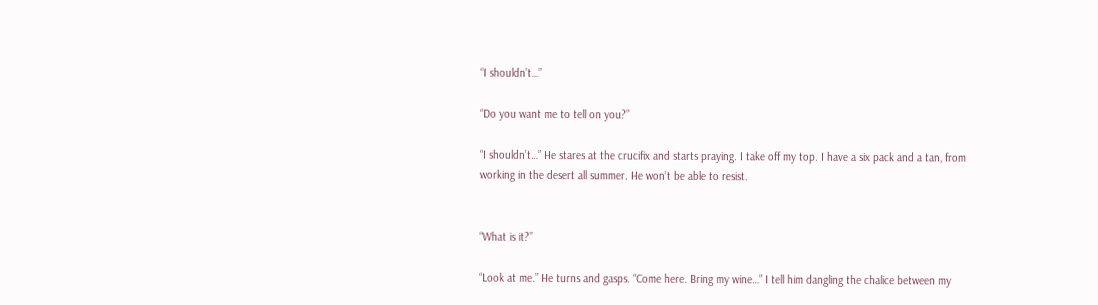“I shouldn’t…”

“Do you want me to tell on you?”

“I shouldn’t…” He stares at the crucifix and starts praying. I take off my top. I have a six pack and a tan, from working in the desert all summer. He won’t be able to resist.


“What is it?”

“Look at me.” He turns and gasps. “Come here. Bring my wine…” I tell him dangling the chalice between my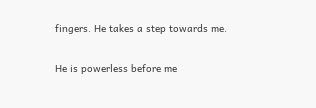fingers. He takes a step towards me.

He is powerless before me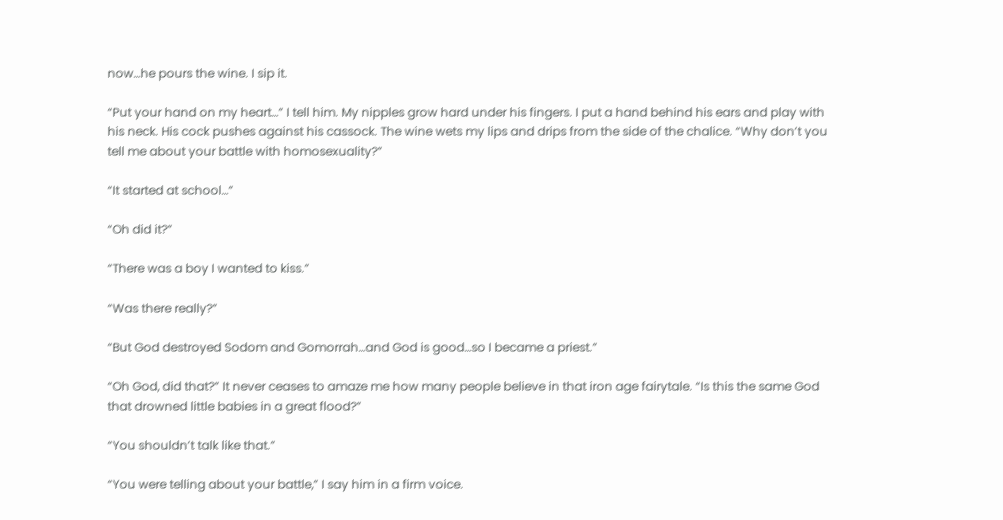now…he pours the wine. I sip it.

“Put your hand on my heart…” I tell him. My nipples grow hard under his fingers. I put a hand behind his ears and play with his neck. His cock pushes against his cassock. The wine wets my lips and drips from the side of the chalice. “Why don’t you tell me about your battle with homosexuality?”

“It started at school…”

“Oh did it?”

“There was a boy I wanted to kiss.”

“Was there really?”

“But God destroyed Sodom and Gomorrah…and God is good…so I became a priest.”

“Oh God, did that?” It never ceases to amaze me how many people believe in that iron age fairytale. “Is this the same God that drowned little babies in a great flood?”

“You shouldn’t talk like that.”

“You were telling about your battle,” I say him in a firm voice.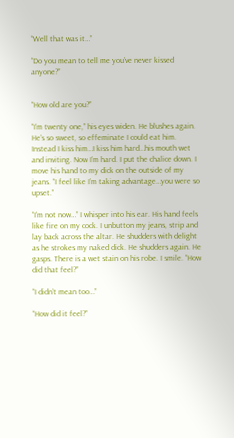“Well that was it…”

“Do you mean to tell me you’ve never kissed anyone?”


“How old are you?”

“I’m twenty one,” his eyes widen. He blushes again. He’s so sweet, so effeminate I could eat him. Instead I kiss him…I kiss him hard…his mouth wet and inviting. Now I’m hard. I put the chalice down. I move his hand to my dick on the outside of my jeans. “I feel like I’m taking advantage…you were so upset.”

“I’m not now…” I whisper into his ear. His hand feels like fire on my cock. I unbutton my jeans, strip and lay back across the altar. He shudders with delight as he strokes my naked dick. He shudders again. He gasps. There is a wet stain on his robe. I smile. “How did that feel?”

“I didn’t mean too…”

“How did it feel?”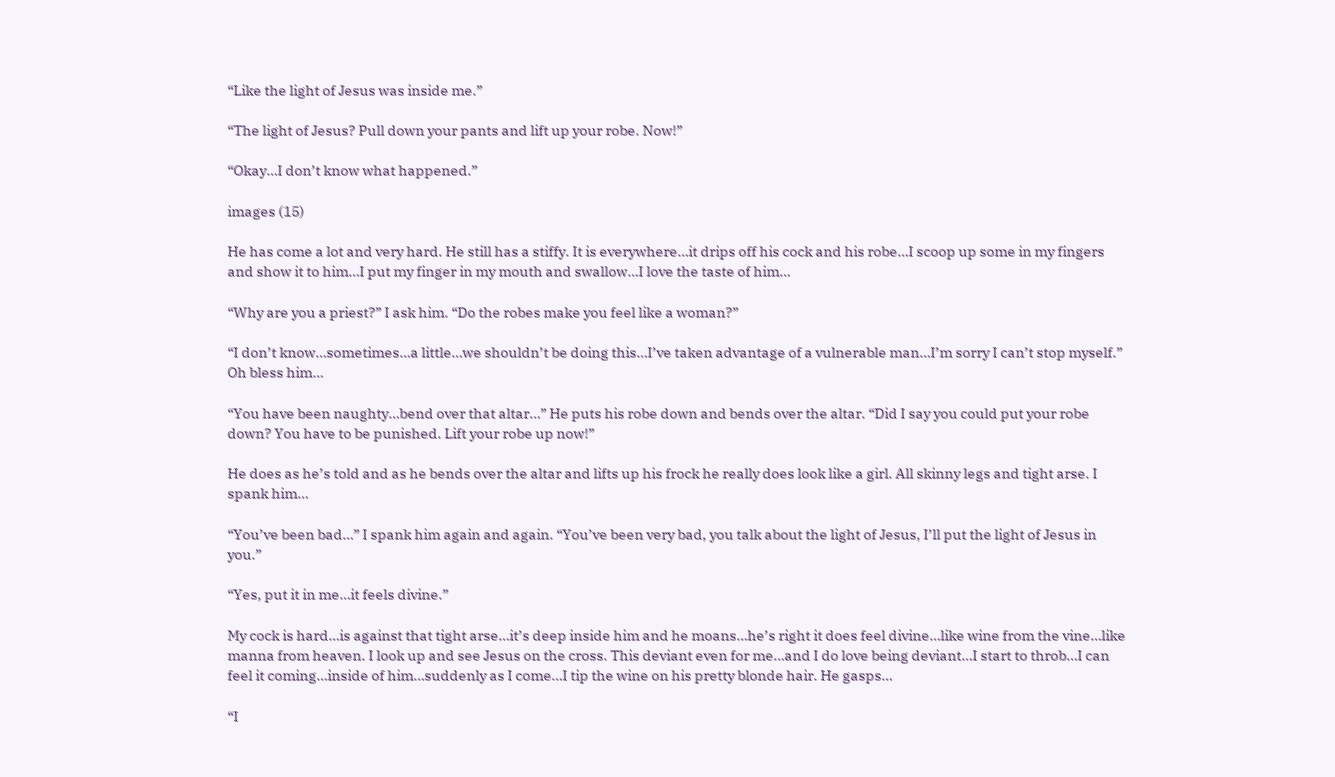“Like the light of Jesus was inside me.”

“The light of Jesus? Pull down your pants and lift up your robe. Now!”

“Okay…I don’t know what happened.”

images (15)

He has come a lot and very hard. He still has a stiffy. It is everywhere…it drips off his cock and his robe…I scoop up some in my fingers and show it to him…I put my finger in my mouth and swallow…I love the taste of him…

“Why are you a priest?” I ask him. “Do the robes make you feel like a woman?”

“I don’t know…sometimes…a little…we shouldn’t be doing this…I’ve taken advantage of a vulnerable man…I’m sorry I can’t stop myself.” Oh bless him…

“You have been naughty…bend over that altar…” He puts his robe down and bends over the altar. “Did I say you could put your robe down? You have to be punished. Lift your robe up now!”

He does as he’s told and as he bends over the altar and lifts up his frock he really does look like a girl. All skinny legs and tight arse. I spank him…

“You’ve been bad…” I spank him again and again. “You’ve been very bad, you talk about the light of Jesus, I’ll put the light of Jesus in you.”

“Yes, put it in me…it feels divine.”

My cock is hard…is against that tight arse…it’s deep inside him and he moans…he’s right it does feel divine…like wine from the vine…like manna from heaven. I look up and see Jesus on the cross. This deviant even for me…and I do love being deviant…I start to throb…I can feel it coming…inside of him…suddenly as I come…I tip the wine on his pretty blonde hair. He gasps…

“I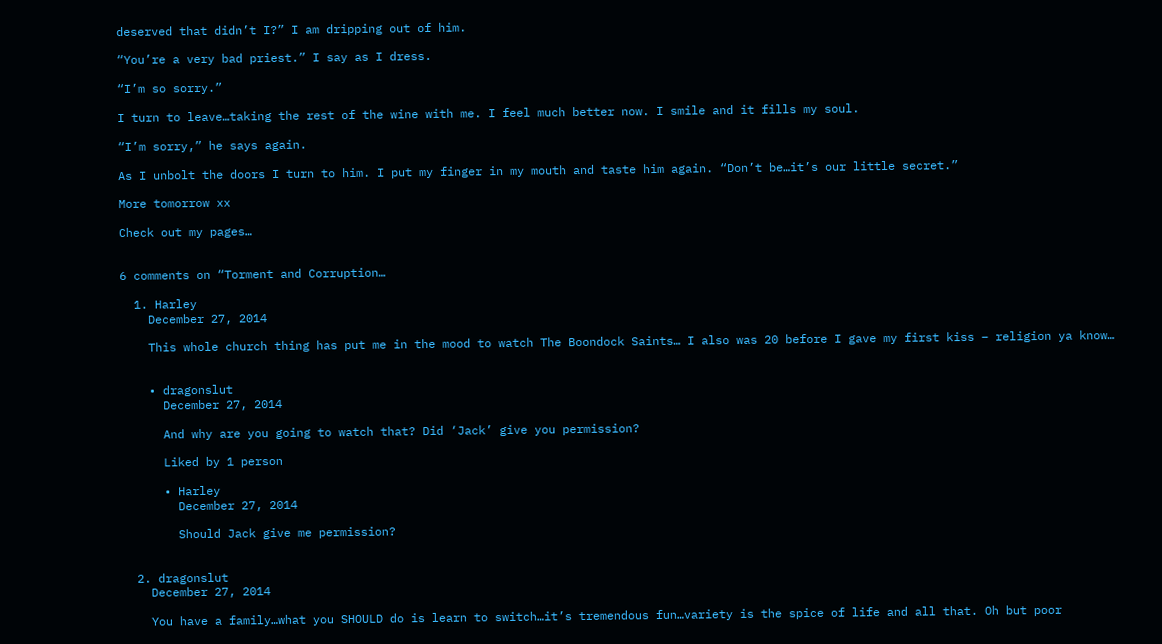deserved that didn’t I?” I am dripping out of him.

“You’re a very bad priest.” I say as I dress.

“I’m so sorry.”

I turn to leave…taking the rest of the wine with me. I feel much better now. I smile and it fills my soul.

“I’m sorry,” he says again.

As I unbolt the doors I turn to him. I put my finger in my mouth and taste him again. “Don’t be…it’s our little secret.”

More tomorrow xx

Check out my pages…


6 comments on “Torment and Corruption…

  1. Harley
    December 27, 2014

    This whole church thing has put me in the mood to watch The Boondock Saints… I also was 20 before I gave my first kiss – religion ya know…


    • dragonslut
      December 27, 2014

      And why are you going to watch that? Did ‘Jack’ give you permission?

      Liked by 1 person

      • Harley
        December 27, 2014

        Should Jack give me permission?


  2. dragonslut
    December 27, 2014

    You have a family…what you SHOULD do is learn to switch…it’s tremendous fun…variety is the spice of life and all that. Oh but poor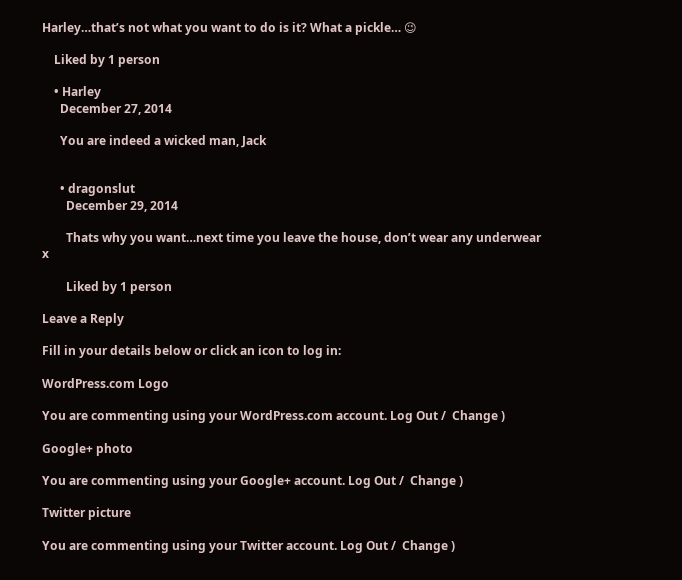Harley…that’s not what you want to do is it? What a pickle… 😉

    Liked by 1 person

    • Harley
      December 27, 2014

      You are indeed a wicked man, Jack


      • dragonslut
        December 29, 2014

        Thats why you want…next time you leave the house, don’t wear any underwear x

        Liked by 1 person

Leave a Reply

Fill in your details below or click an icon to log in:

WordPress.com Logo

You are commenting using your WordPress.com account. Log Out /  Change )

Google+ photo

You are commenting using your Google+ account. Log Out /  Change )

Twitter picture

You are commenting using your Twitter account. Log Out /  Change )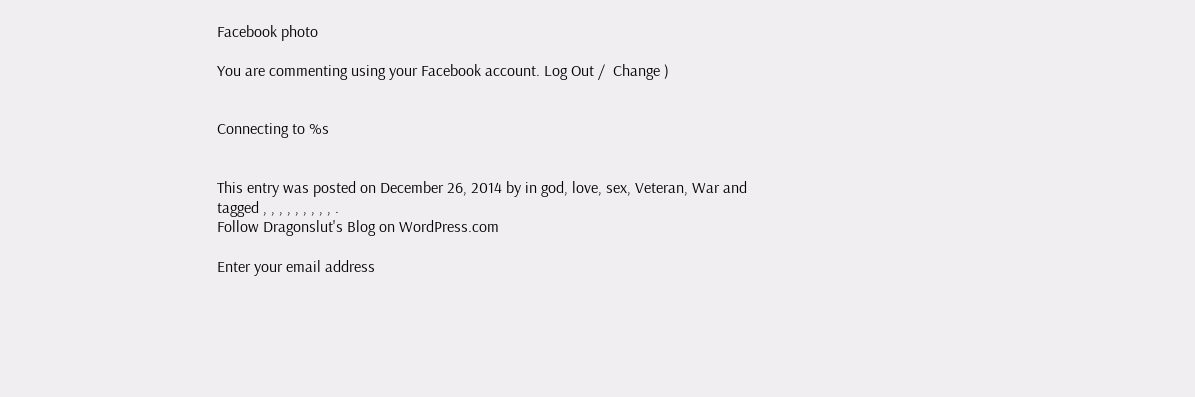Facebook photo

You are commenting using your Facebook account. Log Out /  Change )


Connecting to %s


This entry was posted on December 26, 2014 by in god, love, sex, Veteran, War and tagged , , , , , , , , , .
Follow Dragonslut's Blog on WordPress.com

Enter your email address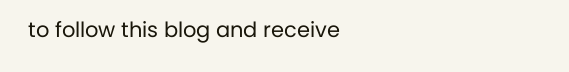to follow this blog and receive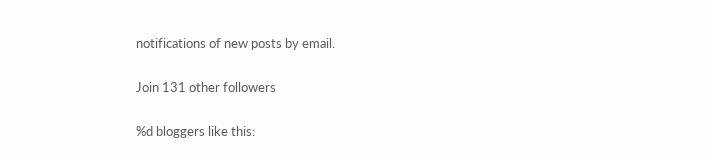notifications of new posts by email.

Join 131 other followers

%d bloggers like this: